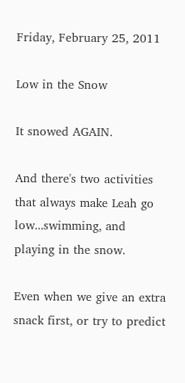Friday, February 25, 2011

Low in the Snow

It snowed AGAIN.

And there's two activities that always make Leah go low...swimming, and playing in the snow.

Even when we give an extra snack first, or try to predict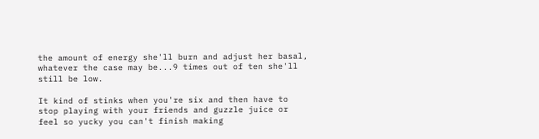the amount of energy she'll burn and adjust her basal, whatever the case may be...9 times out of ten she'll still be low.

It kind of stinks when you're six and then have to stop playing with your friends and guzzle juice or feel so yucky you can't finish making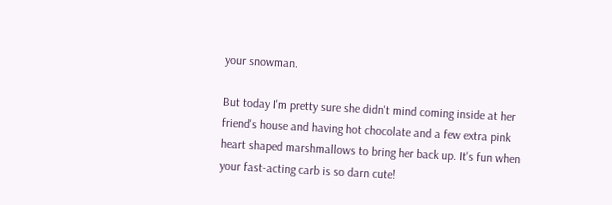your snowman.

But today I'm pretty sure she didn't mind coming inside at her friend's house and having hot chocolate and a few extra pink heart shaped marshmallows to bring her back up. It's fun when your fast-acting carb is so darn cute!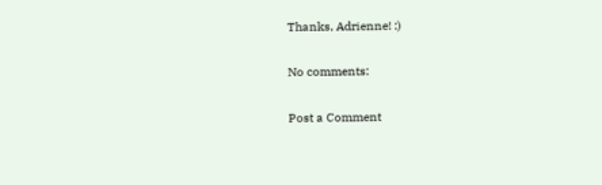Thanks, Adrienne! :)

No comments:

Post a Comment